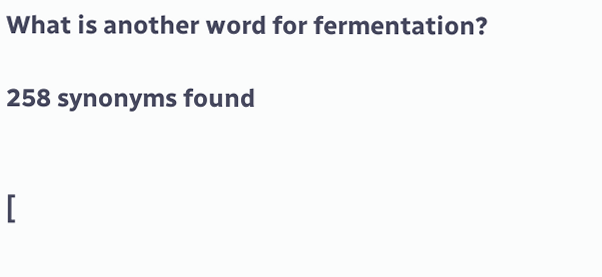What is another word for fermentation?

258 synonyms found


[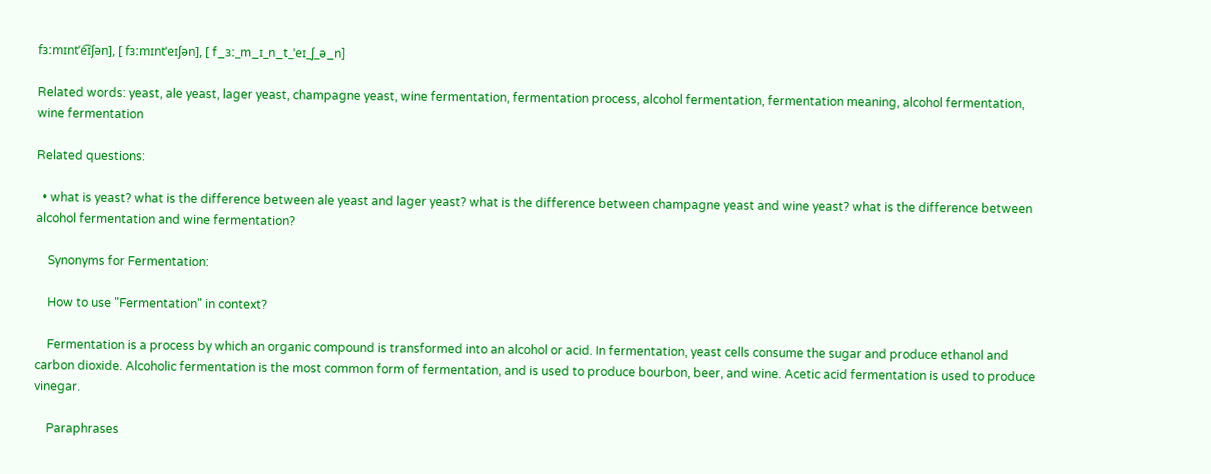fɜːmɪntˈe͡ɪʃən], [ fɜːmɪntˈeɪʃən], [ f_ɜː_m_ɪ_n_t_ˈeɪ_ʃ_ə_n]

Related words: yeast, ale yeast, lager yeast, champagne yeast, wine fermentation, fermentation process, alcohol fermentation, fermentation meaning, alcohol fermentation, wine fermentation

Related questions:

  • what is yeast? what is the difference between ale yeast and lager yeast? what is the difference between champagne yeast and wine yeast? what is the difference between alcohol fermentation and wine fermentation?

    Synonyms for Fermentation:

    How to use "Fermentation" in context?

    Fermentation is a process by which an organic compound is transformed into an alcohol or acid. In fermentation, yeast cells consume the sugar and produce ethanol and carbon dioxide. Alcoholic fermentation is the most common form of fermentation, and is used to produce bourbon, beer, and wine. Acetic acid fermentation is used to produce vinegar.

    Paraphrases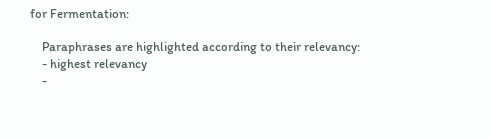for Fermentation:

    Paraphrases are highlighted according to their relevancy:
    - highest relevancy
    -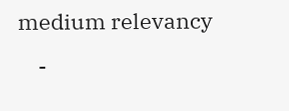medium relevancy
    -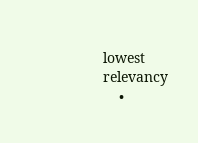lowest relevancy
    •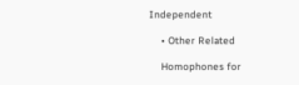Independent

    • Other Related

    Homophones for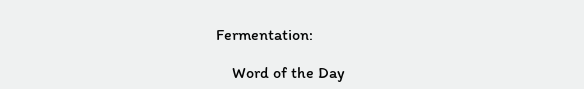Fermentation:

    Word of the Day